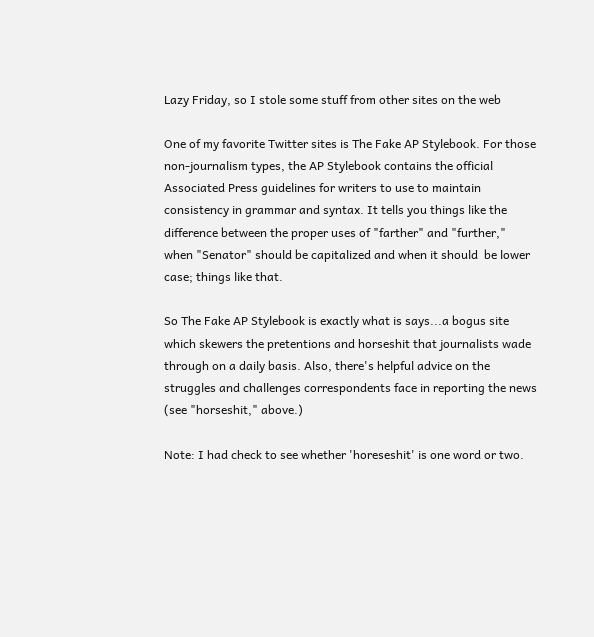Lazy Friday, so I stole some stuff from other sites on the web

One of my favorite Twitter sites is The Fake AP Stylebook. For those non-journalism types, the AP Stylebook contains the official Associated Press guidelines for writers to use to maintain consistency in grammar and syntax. It tells you things like the difference between the proper uses of "farther" and "further,"  when "Senator" should be capitalized and when it should  be lower case; things like that.

So The Fake AP Stylebook is exactly what is says...a bogus site which skewers the pretentions and horseshit that journalists wade through on a daily basis. Also, there's helpful advice on the struggles and challenges correspondents face in reporting the news (see "horseshit," above.)

Note: I had check to see whether 'horeseshit' is one word or two.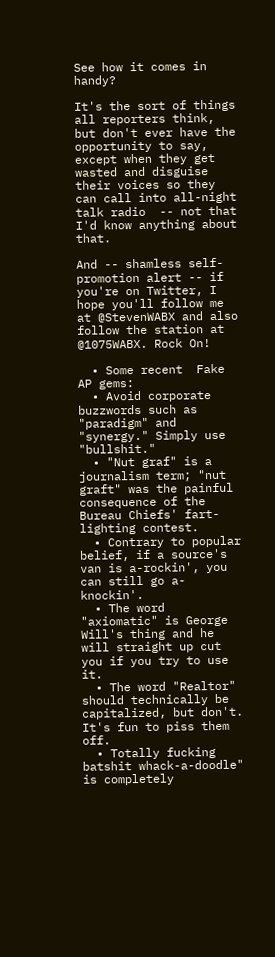See how it comes in handy?

It's the sort of things all reporters think, but don't ever have the opportunity to say, except when they get wasted and disguise their voices so they can call into all-night talk radio  -- not that I'd know anything about that.

And -- shamless self-promotion alert -- if you're on Twitter, I hope you'll follow me at @StevenWABX and also follow the station at @1075WABX. Rock On!

  • Some recent  Fake AP gems:
  • Avoid corporate buzzwords such as "paradigm" and "synergy." Simply use "bullshit."
  • "Nut graf" is a journalism term; "nut graft" was the painful consequence of the Bureau Chiefs' fart-lighting contest.
  • Contrary to popular belief, if a source's van is a-rockin', you can still go a-knockin'.
  • The word "axiomatic" is George Will's thing and he will straight up cut you if you try to use it.
  • The word "Realtor" should technically be capitalized, but don't. It's fun to piss them off.
  • Totally fucking batshit whack-a-doodle" is completely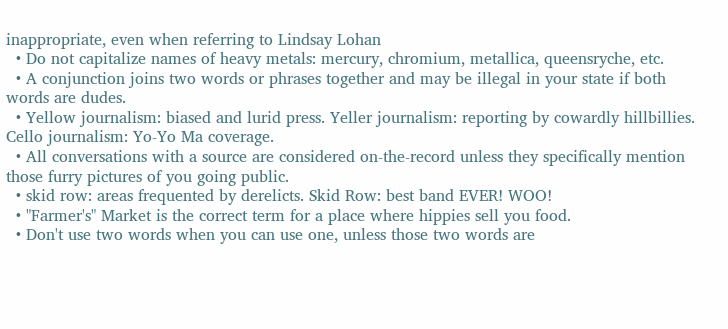inappropriate, even when referring to Lindsay Lohan
  • Do not capitalize names of heavy metals: mercury, chromium, metallica, queensryche, etc.
  • A conjunction joins two words or phrases together and may be illegal in your state if both words are dudes.
  • Yellow journalism: biased and lurid press. Yeller journalism: reporting by cowardly hillbillies. Cello journalism: Yo-Yo Ma coverage.
  • All conversations with a source are considered on-the-record unless they specifically mention those furry pictures of you going public.
  • skid row: areas frequented by derelicts. Skid Row: best band EVER! WOO!
  • "Farmer's" Market is the correct term for a place where hippies sell you food.
  • Don't use two words when you can use one, unless those two words are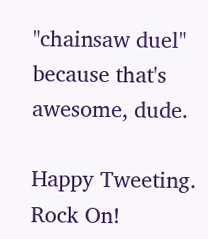"chainsaw duel" because that's awesome, dude.

Happy Tweeting. Rock On!